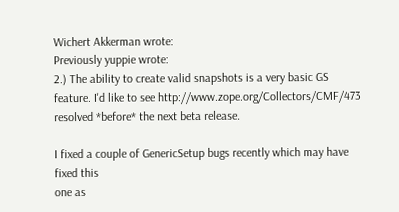Wichert Akkerman wrote:
Previously yuppie wrote:
2.) The ability to create valid snapshots is a very basic GS feature. I'd like to see http://www.zope.org/Collectors/CMF/473 resolved *before* the next beta release.

I fixed a couple of GenericSetup bugs recently which may have fixed this
one as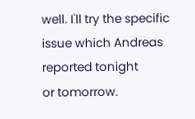well. I'll try the specific issue which Andreas reported tonight
or tomorrow.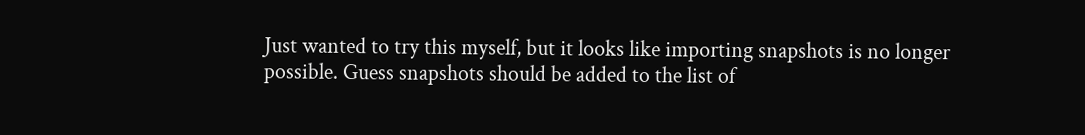Just wanted to try this myself, but it looks like importing snapshots is no longer possible. Guess snapshots should be added to the list of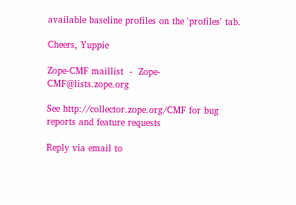available baseline profiles on the 'profiles' tab.

Cheers, Yuppie

Zope-CMF maillist  -  Zope-CMF@lists.zope.org

See http://collector.zope.org/CMF for bug reports and feature requests

Reply via email to